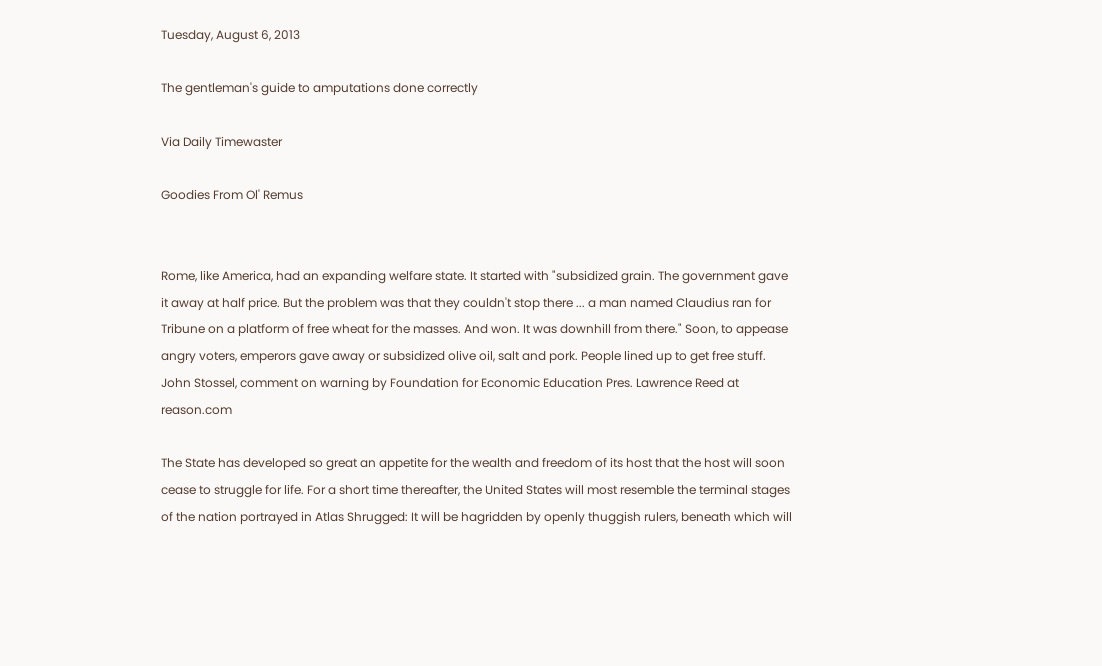Tuesday, August 6, 2013

The gentleman's guide to amputations done correctly

Via Daily Timewaster

Goodies From Ol' Remus


Rome, like America, had an expanding welfare state. It started with "subsidized grain. The government gave it away at half price. But the problem was that they couldn't stop there ... a man named Claudius ran for Tribune on a platform of free wheat for the masses. And won. It was downhill from there." Soon, to appease angry voters, emperors gave away or subsidized olive oil, salt and pork. People lined up to get free stuff.
John Stossel, comment on warning by Foundation for Economic Education Pres. Lawrence Reed at reason.com

The State has developed so great an appetite for the wealth and freedom of its host that the host will soon cease to struggle for life. For a short time thereafter, the United States will most resemble the terminal stages of the nation portrayed in Atlas Shrugged: It will be hagridden by openly thuggish rulers, beneath which will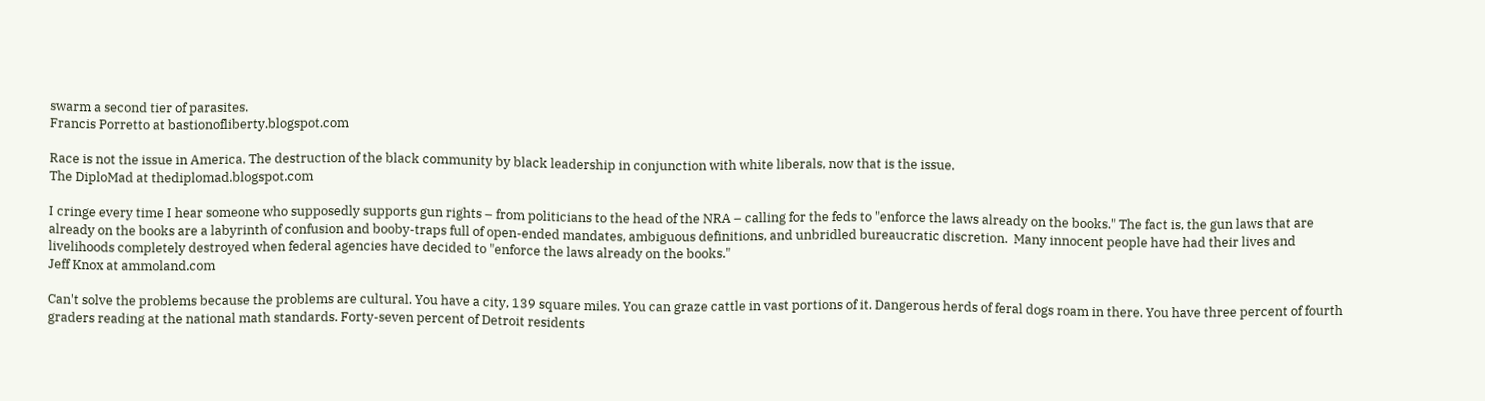swarm a second tier of parasites.
Francis Porretto at bastionofliberty.blogspot.com

Race is not the issue in America. The destruction of the black community by black leadership in conjunction with white liberals, now that is the issue.
The DiploMad at thediplomad.blogspot.com

I cringe every time I hear someone who supposedly supports gun rights – from politicians to the head of the NRA – calling for the feds to "enforce the laws already on the books." The fact is, the gun laws that are already on the books are a labyrinth of confusion and booby-traps full of open-ended mandates, ambiguous definitions, and unbridled bureaucratic discretion.  Many innocent people have had their lives and livelihoods completely destroyed when federal agencies have decided to "enforce the laws already on the books."
Jeff Knox at ammoland.com

Can't solve the problems because the problems are cultural. You have a city, 139 square miles. You can graze cattle in vast portions of it. Dangerous herds of feral dogs roam in there. You have three percent of fourth graders reading at the national math standards. Forty-seven percent of Detroit residents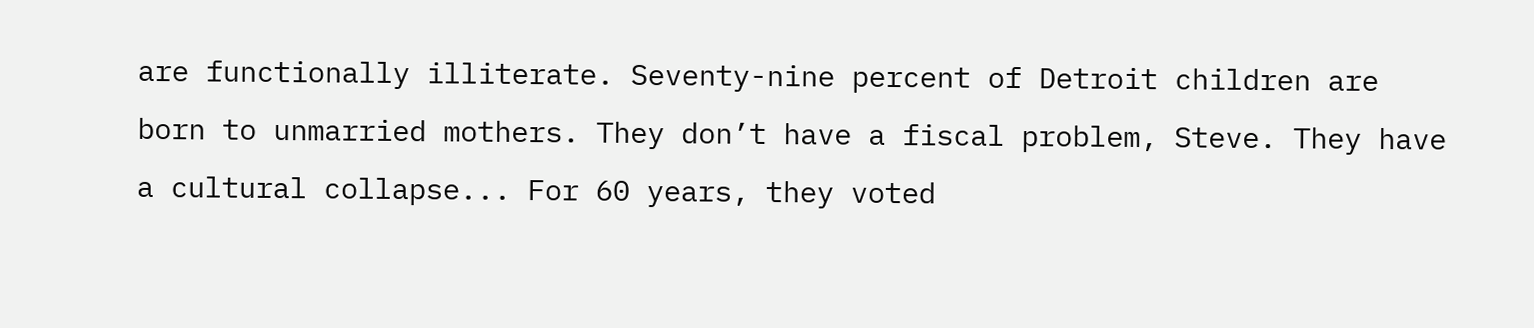are functionally illiterate. Seventy-nine percent of Detroit children are born to unmarried mothers. They don’t have a fiscal problem, Steve. They have a cultural collapse... For 60 years, they voted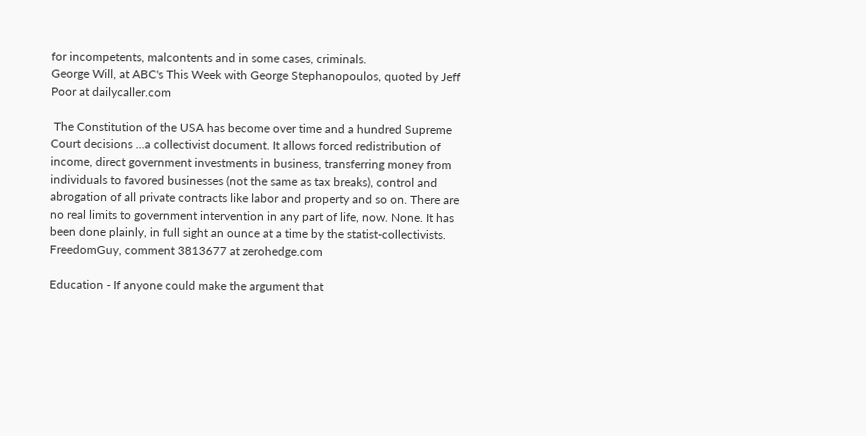for incompetents, malcontents and in some cases, criminals.
George Will, at ABC's This Week with George Stephanopoulos, quoted by Jeff Poor at dailycaller.com

 The Constitution of the USA has become over time and a hundred Supreme Court decisions ...a collectivist document. It allows forced redistribution of income, direct government investments in business, transferring money from individuals to favored businesses (not the same as tax breaks), control and abrogation of all private contracts like labor and property and so on. There are no real limits to government intervention in any part of life, now. None. It has been done plainly, in full sight an ounce at a time by the statist-collectivists.
FreedomGuy, comment 3813677 at zerohedge.com

Education - If anyone could make the argument that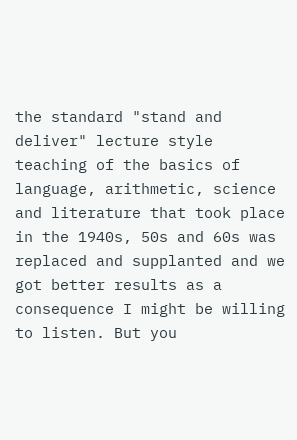the standard "stand and deliver" lecture style teaching of the basics of language, arithmetic, science and literature that took place in the 1940s, 50s and 60s was replaced and supplanted and we got better results as a consequence I might be willing to listen. But you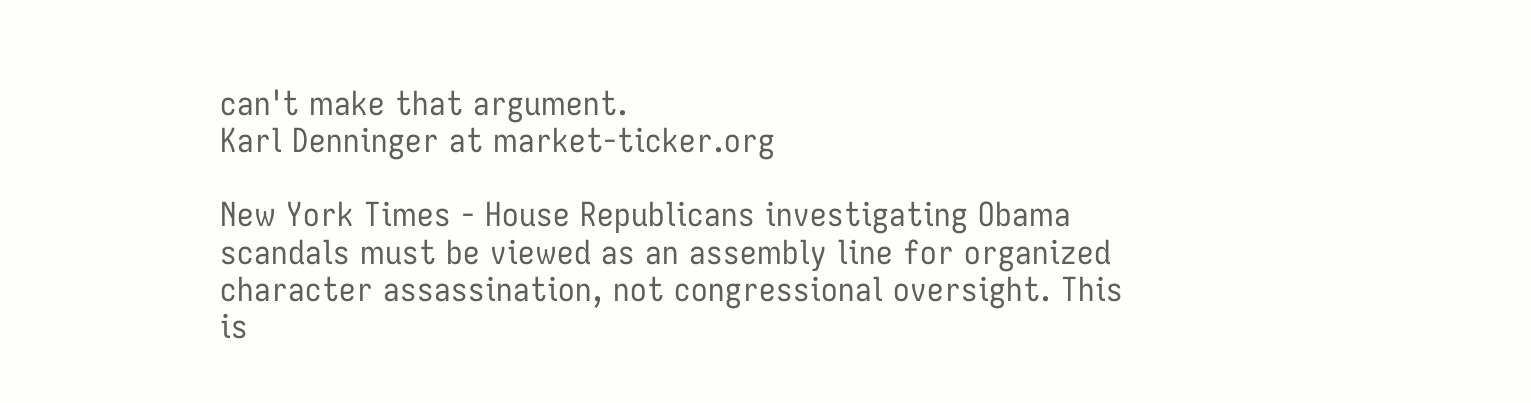can't make that argument.
Karl Denninger at market-ticker.org

New York Times - House Republicans investigating Obama scandals must be viewed as an assembly line for organized character assassination, not congressional oversight. This is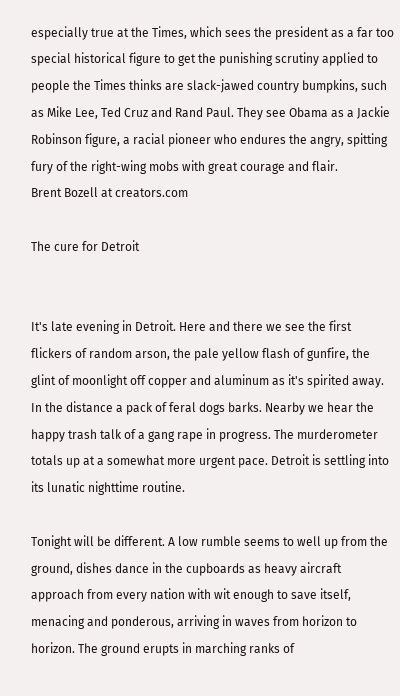especially true at the Times, which sees the president as a far too special historical figure to get the punishing scrutiny applied to people the Times thinks are slack-jawed country bumpkins, such as Mike Lee, Ted Cruz and Rand Paul. They see Obama as a Jackie Robinson figure, a racial pioneer who endures the angry, spitting fury of the right-wing mobs with great courage and flair.
Brent Bozell at creators.com

The cure for Detroit


It's late evening in Detroit. Here and there we see the first flickers of random arson, the pale yellow flash of gunfire, the glint of moonlight off copper and aluminum as it's spirited away. In the distance a pack of feral dogs barks. Nearby we hear the happy trash talk of a gang rape in progress. The murderometer totals up at a somewhat more urgent pace. Detroit is settling into its lunatic nighttime routine.

Tonight will be different. A low rumble seems to well up from the ground, dishes dance in the cupboards as heavy aircraft approach from every nation with wit enough to save itself, menacing and ponderous, arriving in waves from horizon to horizon. The ground erupts in marching ranks of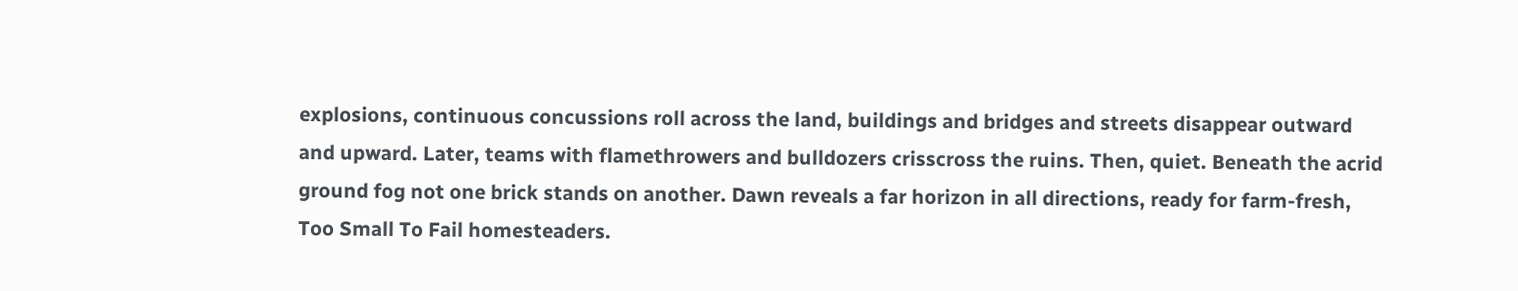explosions, continuous concussions roll across the land, buildings and bridges and streets disappear outward and upward. Later, teams with flamethrowers and bulldozers crisscross the ruins. Then, quiet. Beneath the acrid ground fog not one brick stands on another. Dawn reveals a far horizon in all directions, ready for farm-fresh, Too Small To Fail homesteaders.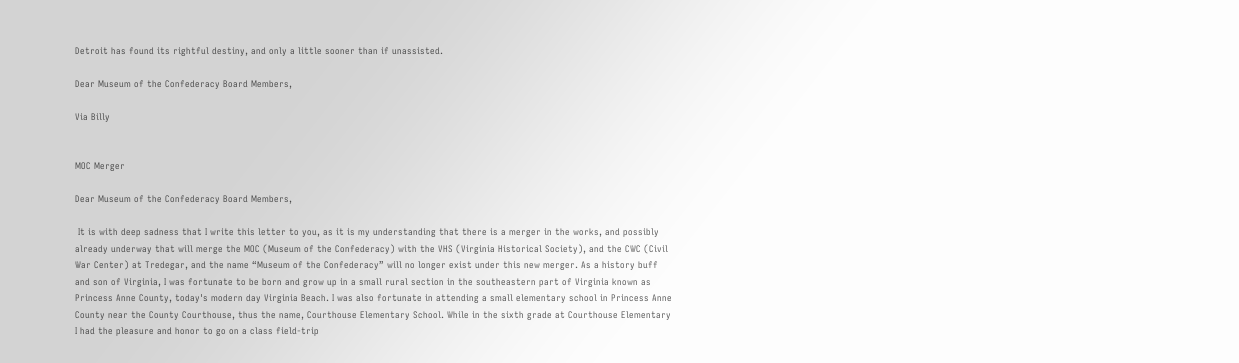Detroit has found its rightful destiny, and only a little sooner than if unassisted.

Dear Museum of the Confederacy Board Members,

Via Billy


MOC Merger

Dear Museum of the Confederacy Board Members,

 It is with deep sadness that I write this letter to you, as it is my understanding that there is a merger in the works, and possibly already underway that will merge the MOC (Museum of the Confederacy) with the VHS (Virginia Historical Society), and the CWC (Civil War Center) at Tredegar, and the name “Museum of the Confederacy” will no longer exist under this new merger. As a history buff and son of Virginia, I was fortunate to be born and grow up in a small rural section in the southeastern part of Virginia known as Princess Anne County, today's modern day Virginia Beach. I was also fortunate in attending a small elementary school in Princess Anne County near the County Courthouse, thus the name, Courthouse Elementary School. While in the sixth grade at Courthouse Elementary I had the pleasure and honor to go on a class field-trip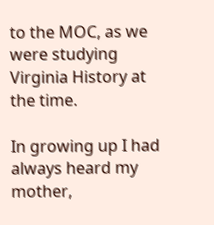to the MOC, as we were studying Virginia History at the time.

In growing up I had always heard my mother,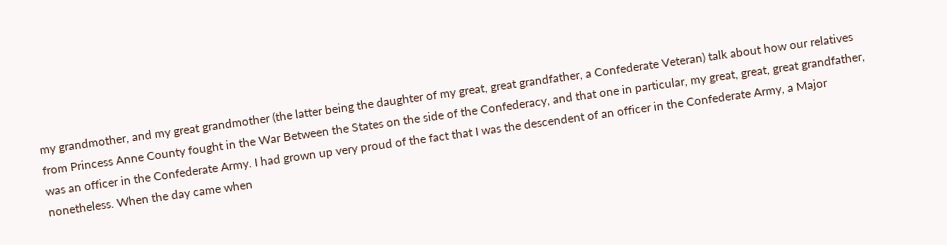my grandmother, and my great grandmother (the latter being the daughter of my great, great grandfather, a Confederate Veteran) talk about how our relatives from Princess Anne County fought in the War Between the States on the side of the Confederacy, and that one in particular, my great, great, great grandfather, was an officer in the Confederate Army. I had grown up very proud of the fact that I was the descendent of an officer in the Confederate Army, a Major nonetheless. When the day came when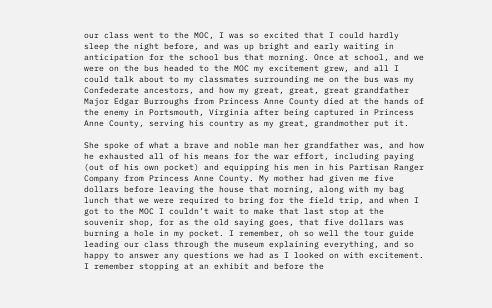our class went to the MOC, I was so excited that I could hardly sleep the night before, and was up bright and early waiting in anticipation for the school bus that morning. Once at school, and we were on the bus headed to the MOC my excitement grew, and all I could talk about to my classmates surrounding me on the bus was my Confederate ancestors, and how my great, great, great grandfather Major Edgar Burroughs from Princess Anne County died at the hands of the enemy in Portsmouth, Virginia after being captured in Princess Anne County, serving his country as my great, grandmother put it.

She spoke of what a brave and noble man her grandfather was, and how he exhausted all of his means for the war effort, including paying (out of his own pocket) and equipping his men in his Partisan Ranger Company from Princess Anne County. My mother had given me five dollars before leaving the house that morning, along with my bag lunch that we were required to bring for the field trip, and when I got to the MOC I couldn’t wait to make that last stop at the souvenir shop, for as the old saying goes, that five dollars was burning a hole in my pocket. I remember, oh so well the tour guide leading our class through the museum explaining everything, and so happy to answer any questions we had as I looked on with excitement. I remember stopping at an exhibit and before the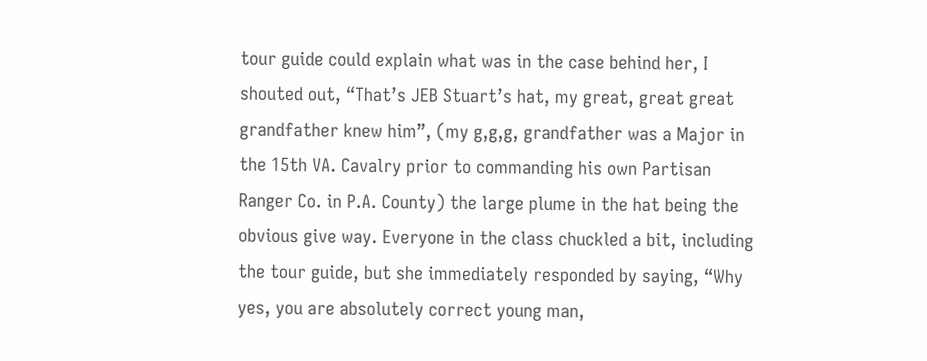tour guide could explain what was in the case behind her, I shouted out, “That’s JEB Stuart’s hat, my great, great great grandfather knew him”, (my g,g,g, grandfather was a Major in the 15th VA. Cavalry prior to commanding his own Partisan Ranger Co. in P.A. County) the large plume in the hat being the obvious give way. Everyone in the class chuckled a bit, including the tour guide, but she immediately responded by saying, “Why yes, you are absolutely correct young man,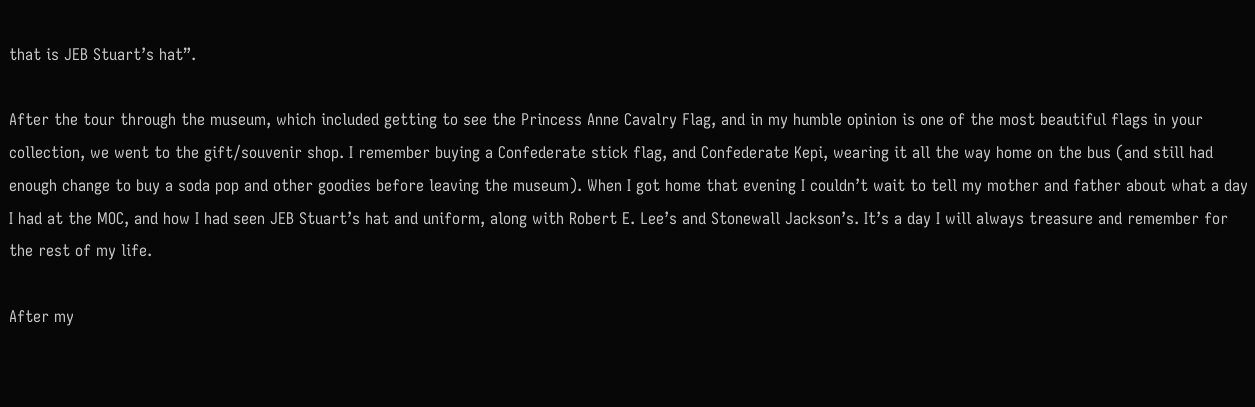that is JEB Stuart’s hat”.

After the tour through the museum, which included getting to see the Princess Anne Cavalry Flag, and in my humble opinion is one of the most beautiful flags in your collection, we went to the gift/souvenir shop. I remember buying a Confederate stick flag, and Confederate Kepi, wearing it all the way home on the bus (and still had enough change to buy a soda pop and other goodies before leaving the museum). When I got home that evening I couldn’t wait to tell my mother and father about what a day I had at the MOC, and how I had seen JEB Stuart’s hat and uniform, along with Robert E. Lee’s and Stonewall Jackson’s. It’s a day I will always treasure and remember for the rest of my life.

After my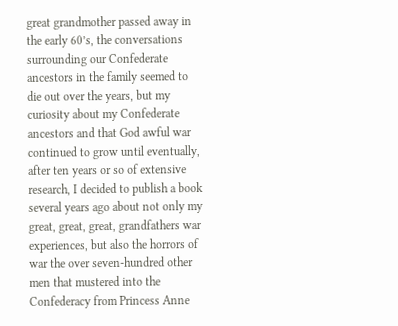great grandmother passed away in the early 60’s, the conversations surrounding our Confederate ancestors in the family seemed to die out over the years, but my curiosity about my Confederate ancestors and that God awful war continued to grow until eventually, after ten years or so of extensive research, I decided to publish a book several years ago about not only my great, great, great, grandfathers war experiences, but also the horrors of war the over seven-hundred other men that mustered into the Confederacy from Princess Anne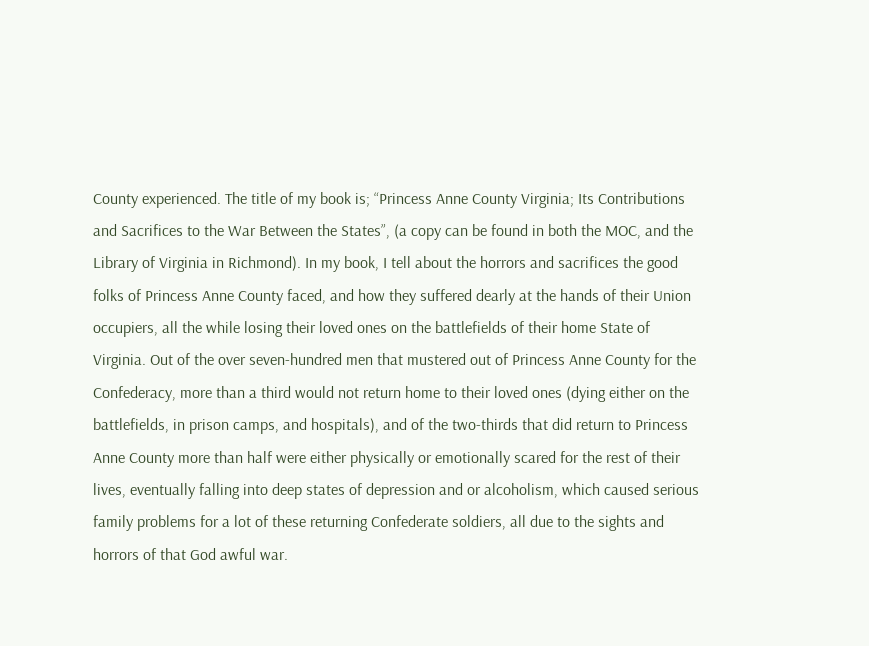County experienced. The title of my book is; “Princess Anne County Virginia; Its Contributions and Sacrifices to the War Between the States”, (a copy can be found in both the MOC, and the Library of Virginia in Richmond). In my book, I tell about the horrors and sacrifices the good folks of Princess Anne County faced, and how they suffered dearly at the hands of their Union occupiers, all the while losing their loved ones on the battlefields of their home State of Virginia. Out of the over seven-hundred men that mustered out of Princess Anne County for the Confederacy, more than a third would not return home to their loved ones (dying either on the battlefields, in prison camps, and hospitals), and of the two-thirds that did return to Princess Anne County more than half were either physically or emotionally scared for the rest of their lives, eventually falling into deep states of depression and or alcoholism, which caused serious family problems for a lot of these returning Confederate soldiers, all due to the sights and horrors of that God awful war.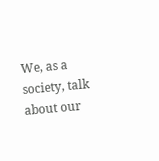We, as a society, talk about our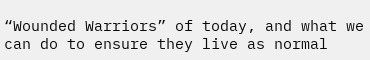“Wounded Warriors” of today, and what we can do to ensure they live as normal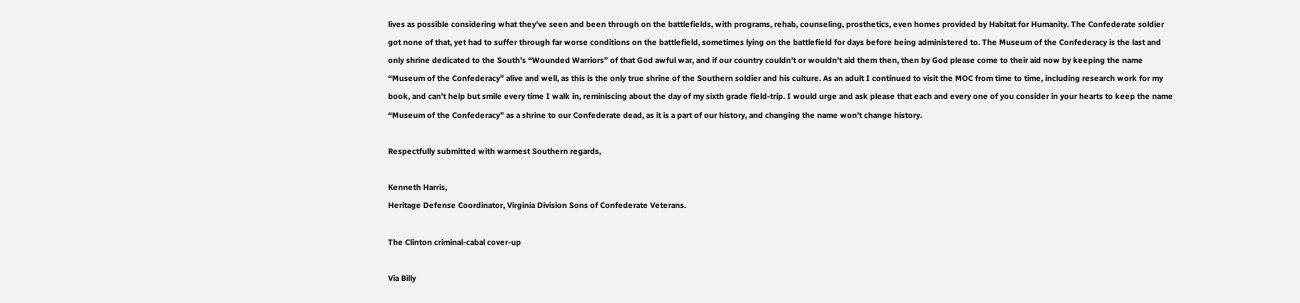lives as possible considering what they’ve seen and been through on the battlefields, with programs, rehab, counseling, prosthetics, even homes provided by Habitat for Humanity. The Confederate soldier got none of that, yet had to suffer through far worse conditions on the battlefield, sometimes lying on the battlefield for days before being administered to. The Museum of the Confederacy is the last and only shrine dedicated to the South’s “Wounded Warriors” of that God awful war, and if our country couldn’t or wouldn’t aid them then, then by God please come to their aid now by keeping the name “Museum of the Confederacy” alive and well, as this is the only true shrine of the Southern soldier and his culture. As an adult I continued to visit the MOC from time to time, including research work for my book, and can’t help but smile every time I walk in, reminiscing about the day of my sixth grade field-trip. I would urge and ask please that each and every one of you consider in your hearts to keep the name “Museum of the Confederacy” as a shrine to our Confederate dead, as it is a part of our history, and changing the name won’t change history.

Respectfully submitted with warmest Southern regards,

Kenneth Harris,
Heritage Defense Coordinator, Virginia Division Sons of Confederate Veterans.

The Clinton criminal-cabal cover-up

Via Billy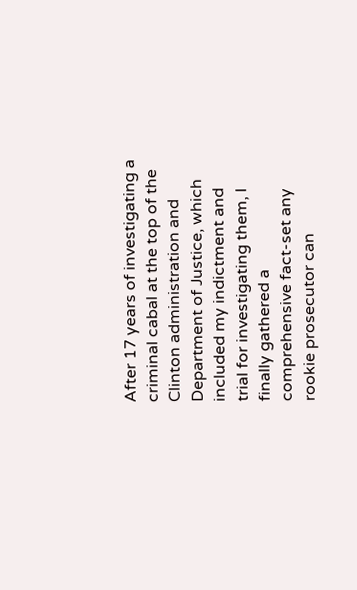After 17 years of investigating a criminal cabal at the top of the Clinton administration and Department of Justice, which included my indictment and trial for investigating them, I finally gathered a comprehensive fact-set any rookie prosecutor can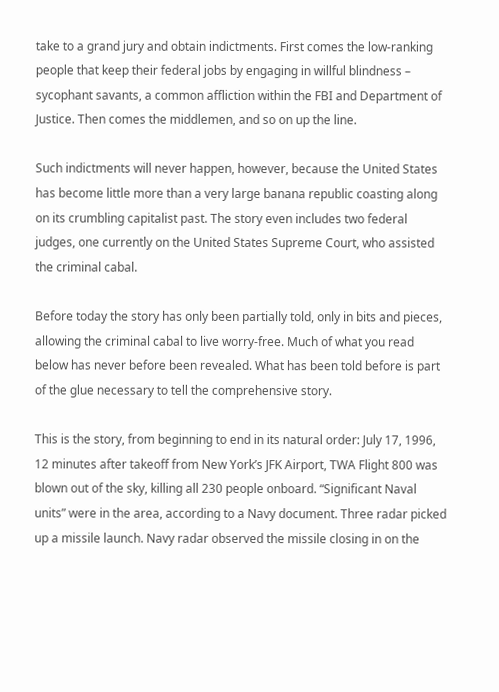take to a grand jury and obtain indictments. First comes the low-ranking people that keep their federal jobs by engaging in willful blindness – sycophant savants, a common affliction within the FBI and Department of Justice. Then comes the middlemen, and so on up the line.

Such indictments will never happen, however, because the United States has become little more than a very large banana republic coasting along on its crumbling capitalist past. The story even includes two federal judges, one currently on the United States Supreme Court, who assisted the criminal cabal.

Before today the story has only been partially told, only in bits and pieces, allowing the criminal cabal to live worry-free. Much of what you read below has never before been revealed. What has been told before is part of the glue necessary to tell the comprehensive story.

This is the story, from beginning to end in its natural order: July 17, 1996, 12 minutes after takeoff from New York’s JFK Airport, TWA Flight 800 was blown out of the sky, killing all 230 people onboard. “Significant Naval units” were in the area, according to a Navy document. Three radar picked up a missile launch. Navy radar observed the missile closing in on the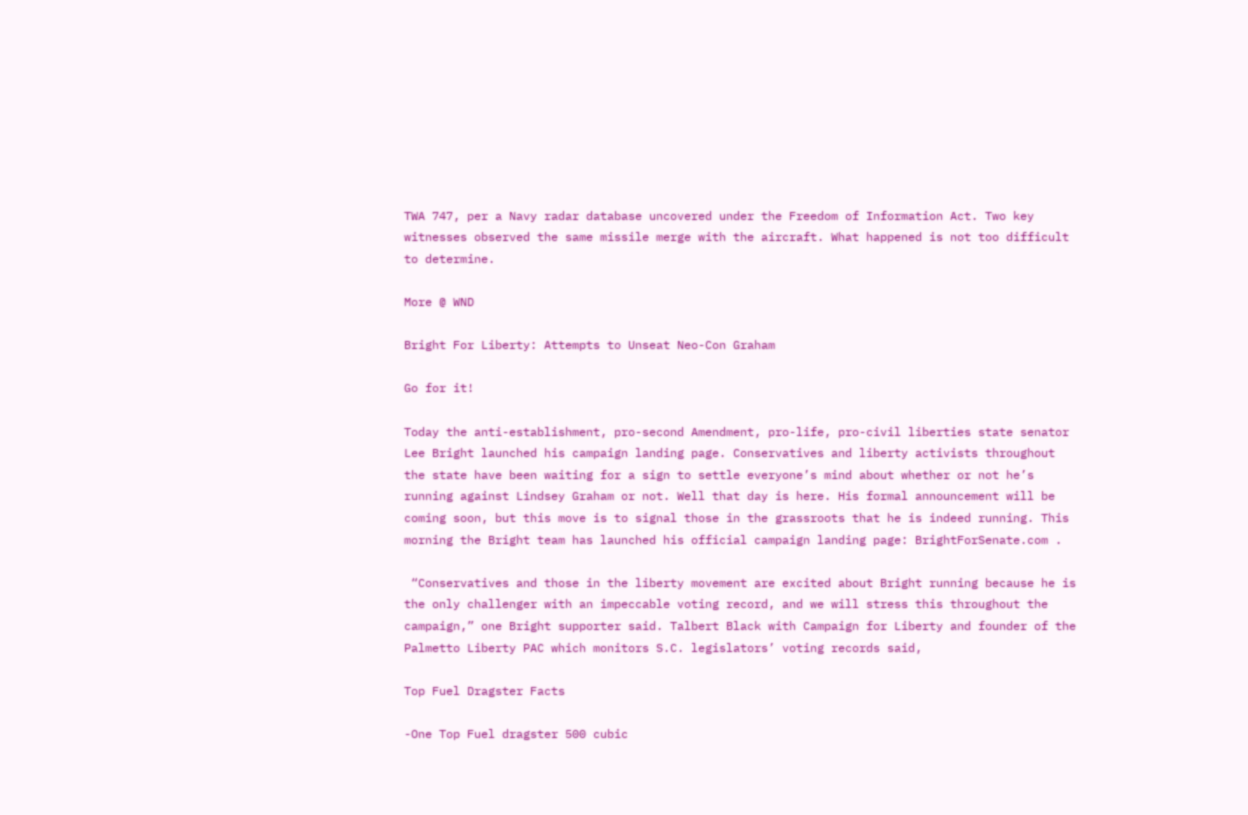TWA 747, per a Navy radar database uncovered under the Freedom of Information Act. Two key witnesses observed the same missile merge with the aircraft. What happened is not too difficult to determine.

More @ WND

Bright For Liberty: Attempts to Unseat Neo-Con Graham

Go for it!

Today the anti-establishment, pro-second Amendment, pro-life, pro-civil liberties state senator Lee Bright launched his campaign landing page. Conservatives and liberty activists throughout the state have been waiting for a sign to settle everyone’s mind about whether or not he’s running against Lindsey Graham or not. Well that day is here. His formal announcement will be coming soon, but this move is to signal those in the grassroots that he is indeed running. This morning the Bright team has launched his official campaign landing page: BrightForSenate.com .

 “Conservatives and those in the liberty movement are excited about Bright running because he is the only challenger with an impeccable voting record, and we will stress this throughout the campaign,” one Bright supporter said. Talbert Black with Campaign for Liberty and founder of the Palmetto Liberty PAC which monitors S.C. legislators’ voting records said,

Top Fuel Dragster Facts

-One Top Fuel dragster 500 cubic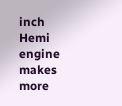inch Hemi engine makes more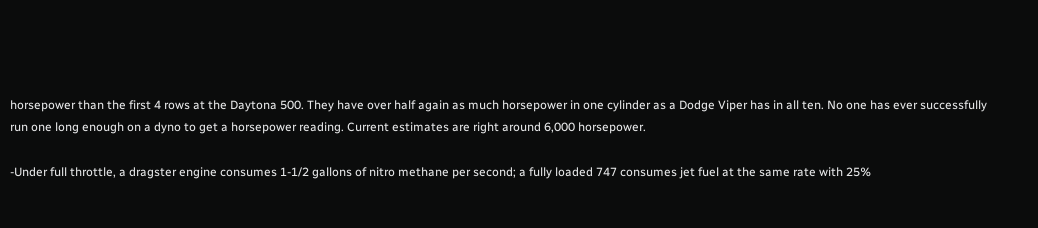horsepower than the first 4 rows at the Daytona 500. They have over half again as much horsepower in one cylinder as a Dodge Viper has in all ten. No one has ever successfully run one long enough on a dyno to get a horsepower reading. Current estimates are right around 6,000 horsepower.

-Under full throttle, a dragster engine consumes 1-1/2 gallons of nitro methane per second; a fully loaded 747 consumes jet fuel at the same rate with 25%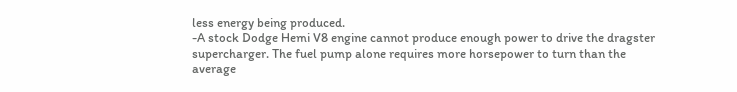less energy being produced.
-A stock Dodge Hemi V8 engine cannot produce enough power to drive the dragster supercharger. The fuel pump alone requires more horsepower to turn than the average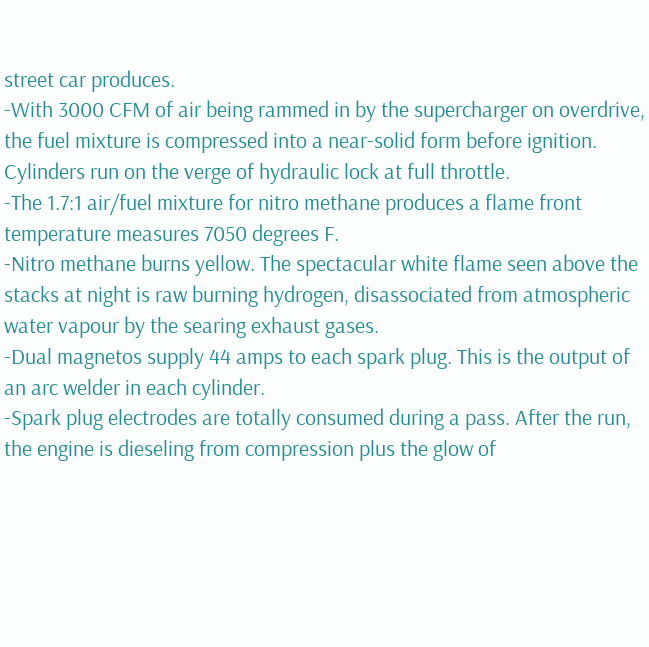street car produces.
-With 3000 CFM of air being rammed in by the supercharger on overdrive, the fuel mixture is compressed into a near-solid form before ignition. Cylinders run on the verge of hydraulic lock at full throttle.
-The 1.7:1 air/fuel mixture for nitro methane produces a flame front temperature measures 7050 degrees F.
-Nitro methane burns yellow. The spectacular white flame seen above the stacks at night is raw burning hydrogen, disassociated from atmospheric water vapour by the searing exhaust gases.
-Dual magnetos supply 44 amps to each spark plug. This is the output of an arc welder in each cylinder.
-Spark plug electrodes are totally consumed during a pass. After the run, the engine is dieseling from compression plus the glow of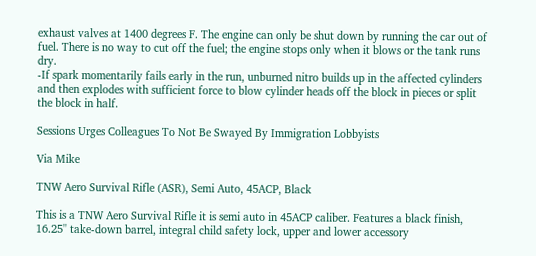exhaust valves at 1400 degrees F. The engine can only be shut down by running the car out of fuel. There is no way to cut off the fuel; the engine stops only when it blows or the tank runs dry.
-If spark momentarily fails early in the run, unburned nitro builds up in the affected cylinders and then explodes with sufficient force to blow cylinder heads off the block in pieces or split the block in half.

Sessions Urges Colleagues To Not Be Swayed By Immigration Lobbyists

Via Mike

TNW Aero Survival Rifle (ASR), Semi Auto, 45ACP, Black

This is a TNW Aero Survival Rifle it is semi auto in 45ACP caliber. Features a black finish, 16.25'' take-down barrel, integral child safety lock, upper and lower accessory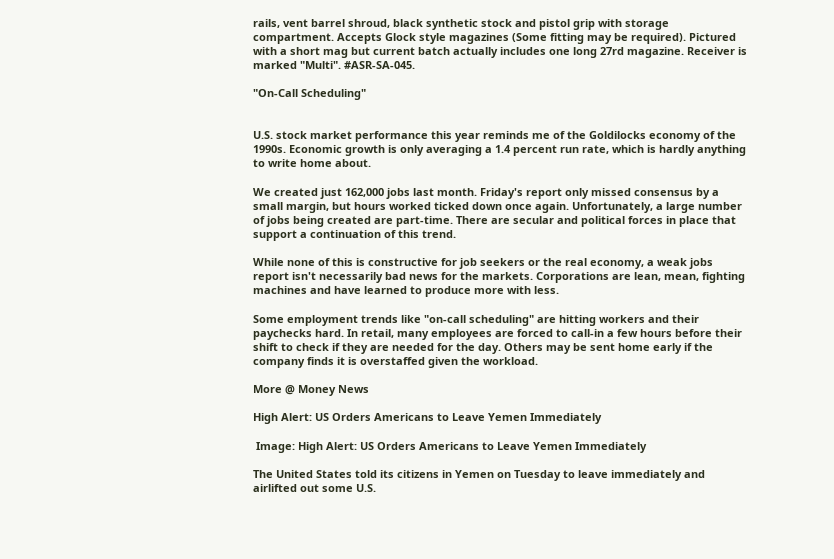rails, vent barrel shroud, black synthetic stock and pistol grip with storage compartment. Accepts Glock style magazines (Some fitting may be required). Pictured with a short mag but current batch actually includes one long 27rd magazine. Receiver is marked "Multi". #ASR-SA-045.

"On-Call Scheduling"


U.S. stock market performance this year reminds me of the Goldilocks economy of the 1990s. Economic growth is only averaging a 1.4 percent run rate, which is hardly anything to write home about.

We created just 162,000 jobs last month. Friday's report only missed consensus by a small margin, but hours worked ticked down once again. Unfortunately, a large number of jobs being created are part-time. There are secular and political forces in place that support a continuation of this trend.

While none of this is constructive for job seekers or the real economy, a weak jobs report isn't necessarily bad news for the markets. Corporations are lean, mean, fighting machines and have learned to produce more with less.

Some employment trends like "on-call scheduling" are hitting workers and their paychecks hard. In retail, many employees are forced to call-in a few hours before their shift to check if they are needed for the day. Others may be sent home early if the company finds it is overstaffed given the workload.

More @ Money News

High Alert: US Orders Americans to Leave Yemen Immediately

 Image: High Alert: US Orders Americans to Leave Yemen Immediately

The United States told its citizens in Yemen on Tuesday to leave immediately and airlifted out some U.S.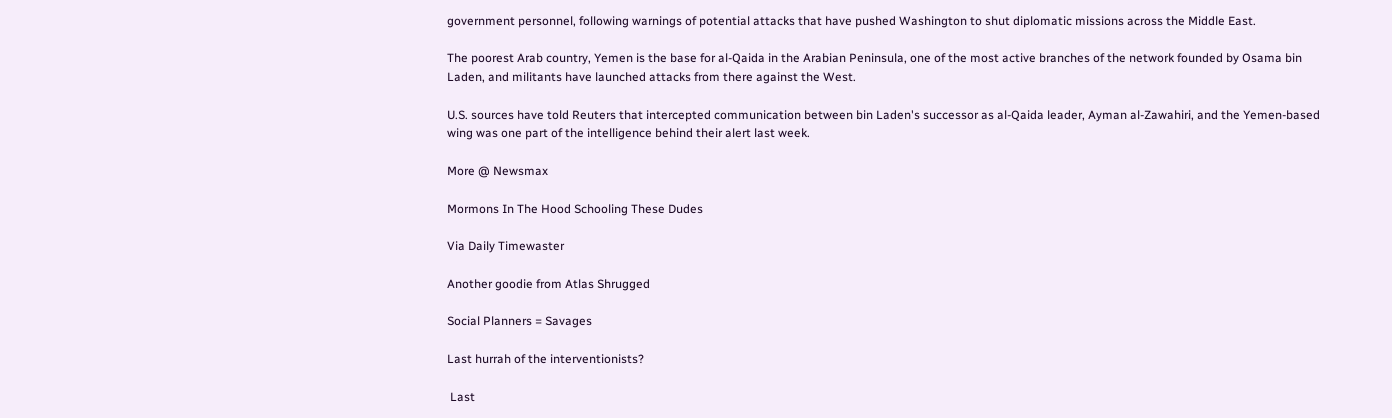government personnel, following warnings of potential attacks that have pushed Washington to shut diplomatic missions across the Middle East.

The poorest Arab country, Yemen is the base for al-Qaida in the Arabian Peninsula, one of the most active branches of the network founded by Osama bin Laden, and militants have launched attacks from there against the West.

U.S. sources have told Reuters that intercepted communication between bin Laden's successor as al-Qaida leader, Ayman al-Zawahiri, and the Yemen-based wing was one part of the intelligence behind their alert last week.

More @ Newsmax

Mormons In The Hood Schooling These Dudes

Via Daily Timewaster

Another goodie from Atlas Shrugged

Social Planners = Savages

Last hurrah of the interventionists?

 Last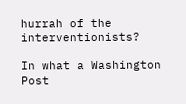hurrah of the interventionists?

In what a Washington Post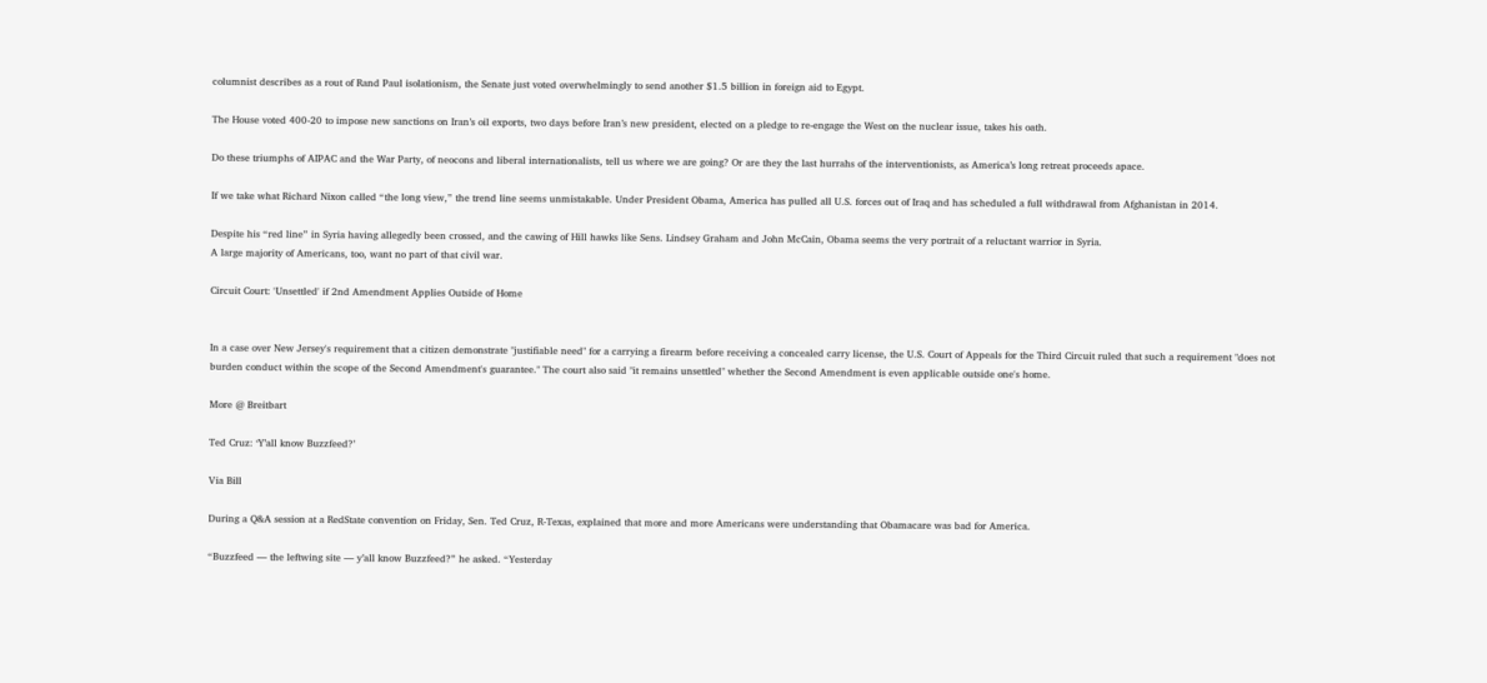columnist describes as a rout of Rand Paul isolationism, the Senate just voted overwhelmingly to send another $1.5 billion in foreign aid to Egypt.

The House voted 400-20 to impose new sanctions on Iran’s oil exports, two days before Iran’s new president, elected on a pledge to re-engage the West on the nuclear issue, takes his oath.

Do these triumphs of AIPAC and the War Party, of neocons and liberal internationalists, tell us where we are going? Or are they the last hurrahs of the interventionists, as America’s long retreat proceeds apace.

If we take what Richard Nixon called “the long view,” the trend line seems unmistakable. Under President Obama, America has pulled all U.S. forces out of Iraq and has scheduled a full withdrawal from Afghanistan in 2014.

Despite his “red line” in Syria having allegedly been crossed, and the cawing of Hill hawks like Sens. Lindsey Graham and John McCain, Obama seems the very portrait of a reluctant warrior in Syria.
A large majority of Americans, too, want no part of that civil war.

Circuit Court: 'Unsettled' if 2nd Amendment Applies Outside of Home


In a case over New Jersey's requirement that a citizen demonstrate "justifiable need" for a carrying a firearm before receiving a concealed carry license, the U.S. Court of Appeals for the Third Circuit ruled that such a requirement "does not burden conduct within the scope of the Second Amendment's guarantee." The court also said "it remains unsettled" whether the Second Amendment is even applicable outside one's home.

More @ Breitbart

Ted Cruz: ‘Y’all know Buzzfeed?’

Via Bill

During a Q&A session at a RedState convention on Friday, Sen. Ted Cruz, R-Texas, explained that more and more Americans were understanding that Obamacare was bad for America.

“Buzzfeed — the leftwing site — y’all know Buzzfeed?” he asked. “Yesterday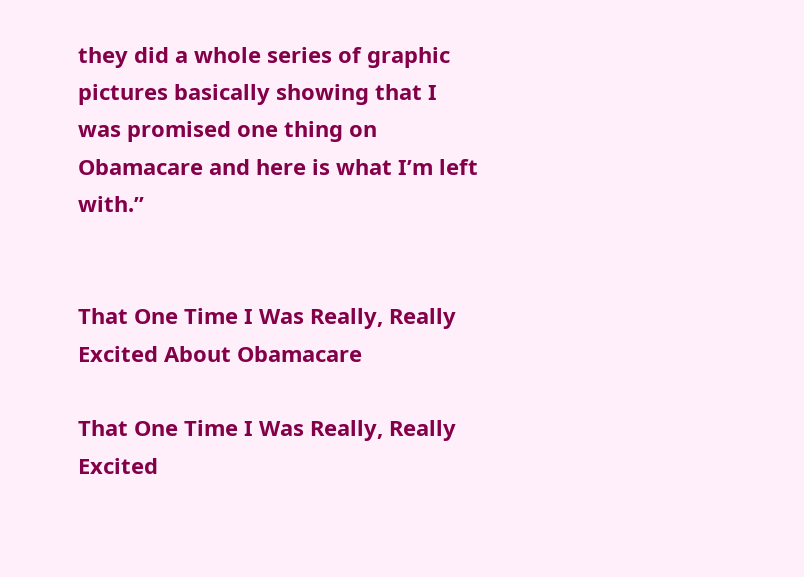they did a whole series of graphic pictures basically showing that I was promised one thing on Obamacare and here is what I’m left with.”


That One Time I Was Really, Really Excited About Obamacare

That One Time I Was Really, Really Excited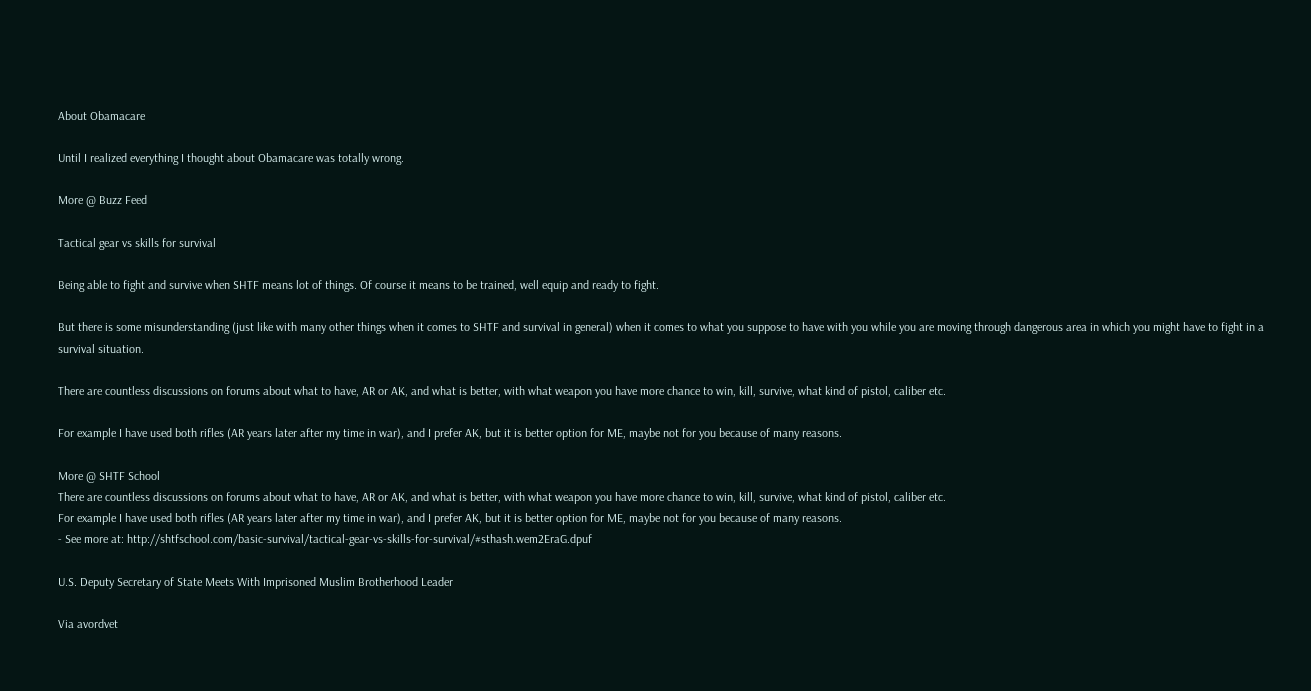About Obamacare

Until I realized everything I thought about Obamacare was totally wrong.

More @ Buzz Feed

Tactical gear vs skills for survival

Being able to fight and survive when SHTF means lot of things. Of course it means to be trained, well equip and ready to fight.

But there is some misunderstanding (just like with many other things when it comes to SHTF and survival in general) when it comes to what you suppose to have with you while you are moving through dangerous area in which you might have to fight in a survival situation.

There are countless discussions on forums about what to have, AR or AK, and what is better, with what weapon you have more chance to win, kill, survive, what kind of pistol, caliber etc.

For example I have used both rifles (AR years later after my time in war), and I prefer AK, but it is better option for ME, maybe not for you because of many reasons.

More @ SHTF School
There are countless discussions on forums about what to have, AR or AK, and what is better, with what weapon you have more chance to win, kill, survive, what kind of pistol, caliber etc.
For example I have used both rifles (AR years later after my time in war), and I prefer AK, but it is better option for ME, maybe not for you because of many reasons.
- See more at: http://shtfschool.com/basic-survival/tactical-gear-vs-skills-for-survival/#sthash.wem2EraG.dpuf

U.S. Deputy Secretary of State Meets With Imprisoned Muslim Brotherhood Leader

Via avordvet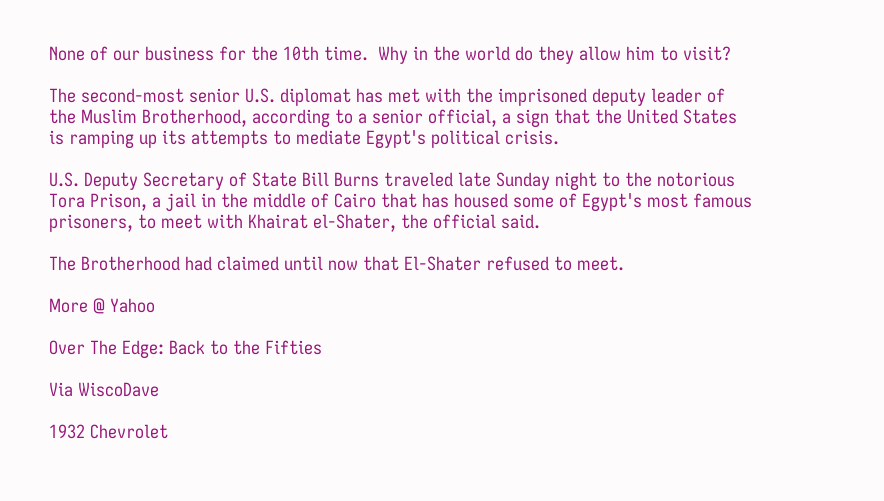None of our business for the 10th time.  Why in the world do they allow him to visit?

The second-most senior U.S. diplomat has met with the imprisoned deputy leader of the Muslim Brotherhood, according to a senior official, a sign that the United States is ramping up its attempts to mediate Egypt's political crisis.

U.S. Deputy Secretary of State Bill Burns traveled late Sunday night to the notorious Tora Prison, a jail in the middle of Cairo that has housed some of Egypt's most famous prisoners, to meet with Khairat el-Shater, the official said.

The Brotherhood had claimed until now that El-Shater refused to meet.

More @ Yahoo

Over The Edge: Back to the Fifties

Via WiscoDave

1932 Chevrolet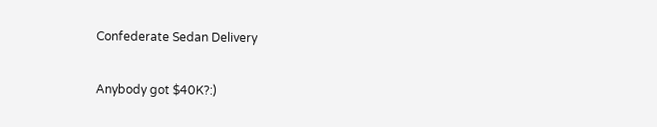Confederate Sedan Delivery

Anybody got $40K?:)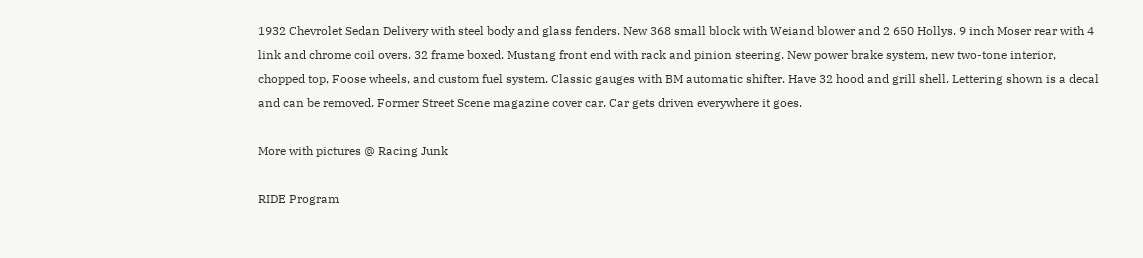1932 Chevrolet Sedan Delivery with steel body and glass fenders. New 368 small block with Weiand blower and 2 650 Hollys. 9 inch Moser rear with 4 link and chrome coil overs. 32 frame boxed. Mustang front end with rack and pinion steering. New power brake system, new two-tone interior, chopped top, Foose wheels, and custom fuel system. Classic gauges with BM automatic shifter. Have 32 hood and grill shell. Lettering shown is a decal and can be removed. Former Street Scene magazine cover car. Car gets driven everywhere it goes.

More with pictures @ Racing Junk

RIDE Program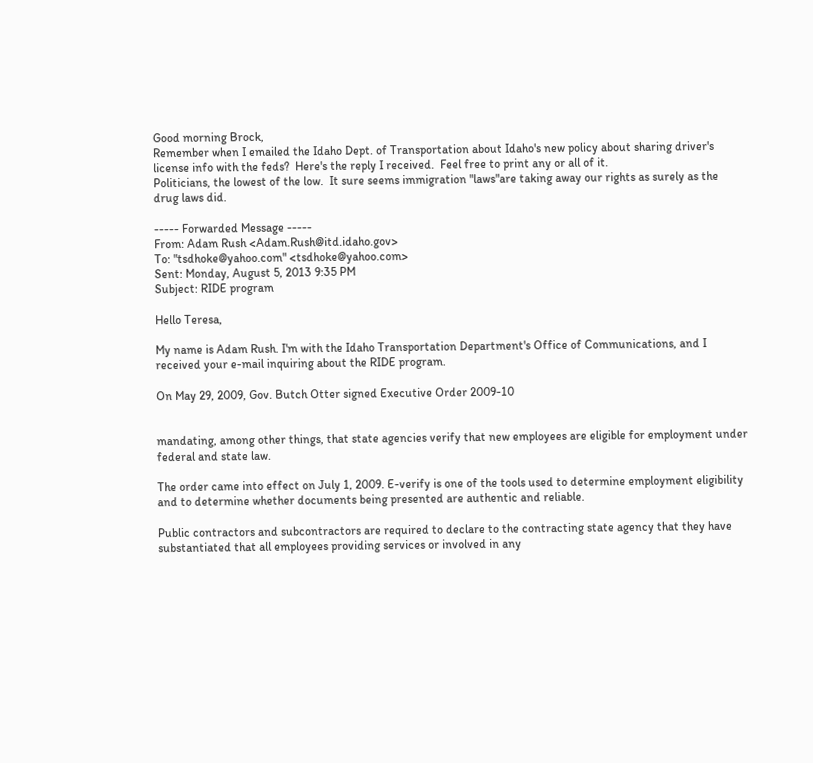Good morning Brock,
Remember when I emailed the Idaho Dept. of Transportation about Idaho's new policy about sharing driver's license info with the feds?  Here's the reply I received.  Feel free to print any or all of it.
Politicians, the lowest of the low.  It sure seems immigration "laws"are taking away our rights as surely as the drug laws did.

----- Forwarded Message -----
From: Adam Rush <Adam.Rush@itd.idaho.gov>
To: "tsdhoke@yahoo.com" <tsdhoke@yahoo.com>
Sent: Monday, August 5, 2013 9:35 PM
Subject: RIDE program

Hello Teresa,

My name is Adam Rush. I'm with the Idaho Transportation Department's Office of Communications, and I received your e-mail inquiring about the RIDE program.

On May 29, 2009, Gov. Butch Otter signed Executive Order 2009-10


mandating, among other things, that state agencies verify that new employees are eligible for employment under federal and state law.

The order came into effect on July 1, 2009. E-verify is one of the tools used to determine employment eligibility and to determine whether documents being presented are authentic and reliable.

Public contractors and subcontractors are required to declare to the contracting state agency that they have substantiated that all employees providing services or involved in any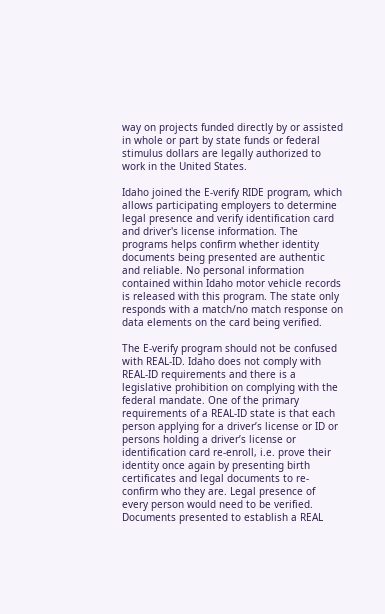way on projects funded directly by or assisted in whole or part by state funds or federal stimulus dollars are legally authorized to work in the United States.

Idaho joined the E-verify RIDE program, which allows participating employers to determine legal presence and verify identification card and driver's license information. The programs helps confirm whether identity documents being presented are authentic and reliable. No personal information contained within Idaho motor vehicle records is released with this program. The state only responds with a match/no match response on data elements on the card being verified.

The E-verify program should not be confused with REAL-ID. Idaho does not comply with REAL-ID requirements and there is a legislative prohibition on complying with the federal mandate. One of the primary requirements of a REAL-ID state is that each person applying for a driver’s license or ID or persons holding a driver’s license or identification card re-enroll, i.e. prove their identity once again by presenting birth certificates and legal documents to re-confirm who they are. Legal presence of every person would need to be verified. Documents presented to establish a REAL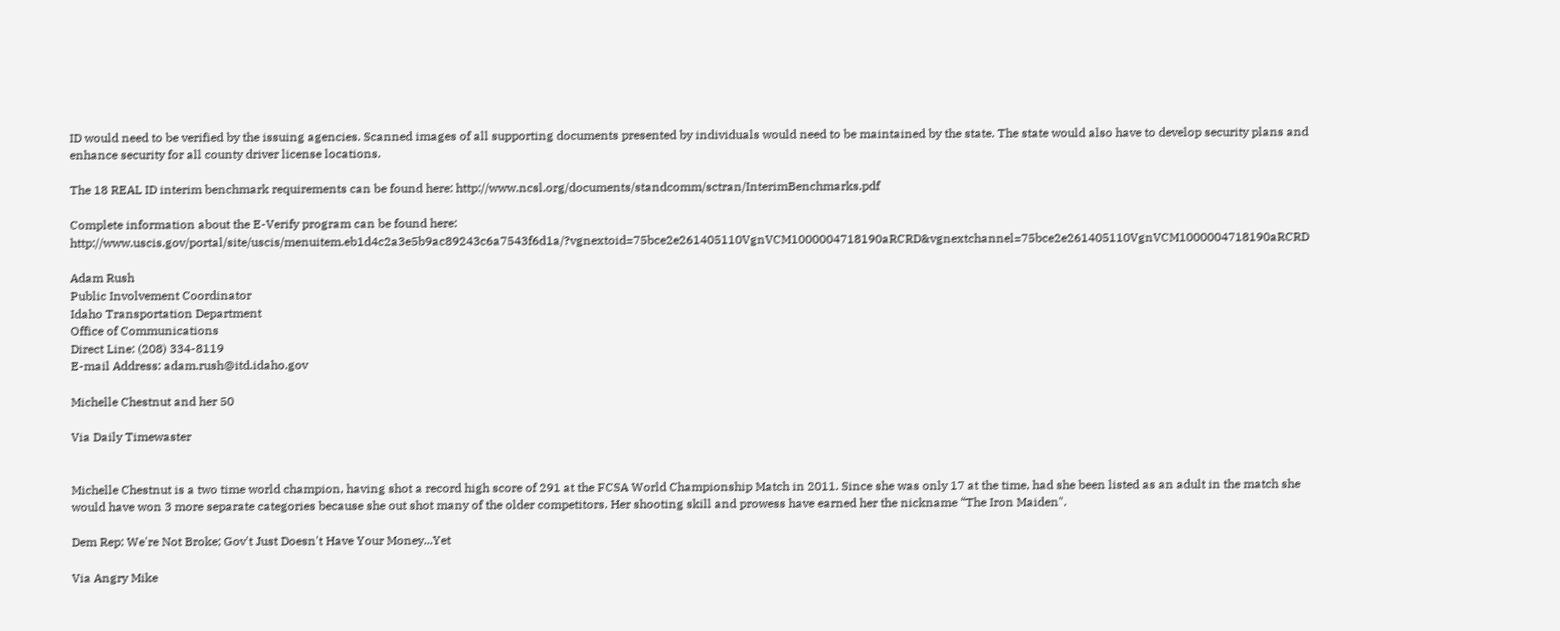ID would need to be verified by the issuing agencies. Scanned images of all supporting documents presented by individuals would need to be maintained by the state. The state would also have to develop security plans and enhance security for all county driver license locations.

The 18 REAL ID interim benchmark requirements can be found here: http://www.ncsl.org/documents/standcomm/sctran/InterimBenchmarks.pdf

Complete information about the E-Verify program can be found here: http://www.uscis.gov/portal/site/uscis/menuitem.eb1d4c2a3e5b9ac89243c6a7543f6d1a/?vgnextoid=75bce2e261405110VgnVCM1000004718190aRCRD&vgnextchannel=75bce2e261405110VgnVCM1000004718190aRCRD

Adam Rush
Public Involvement Coordinator
Idaho Transportation Department
Office of Communications
Direct Line: (208) 334-8119
E-mail Address: adam.rush@itd.idaho.gov

Michelle Chestnut and her 50

Via Daily Timewaster


Michelle Chestnut is a two time world champion, having shot a record high score of 291 at the FCSA World Championship Match in 2011. Since she was only 17 at the time, had she been listed as an adult in the match she would have won 3 more separate categories because she out shot many of the older competitors. Her shooting skill and prowess have earned her the nickname “The Iron Maiden".

Dem Rep: We're Not Broke; Gov't Just Doesn't Have Your Money...Yet

Via Angry Mike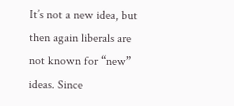It’s not a new idea, but then again liberals are not known for “new” ideas. Since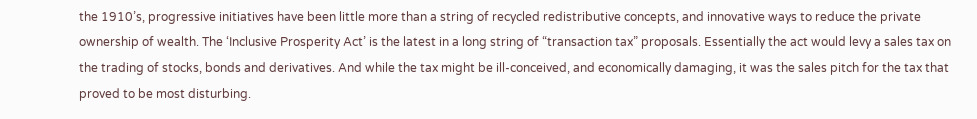the 1910’s, progressive initiatives have been little more than a string of recycled redistributive concepts, and innovative ways to reduce the private ownership of wealth. The ‘Inclusive Prosperity Act’ is the latest in a long string of “transaction tax” proposals. Essentially the act would levy a sales tax on the trading of stocks, bonds and derivatives. And while the tax might be ill-conceived, and economically damaging, it was the sales pitch for the tax that proved to be most disturbing.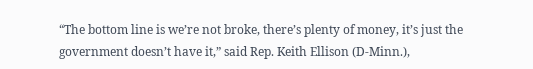“The bottom line is we’re not broke, there’s plenty of money, it’s just the government doesn’t have it,” said Rep. Keith Ellison (D-Minn.),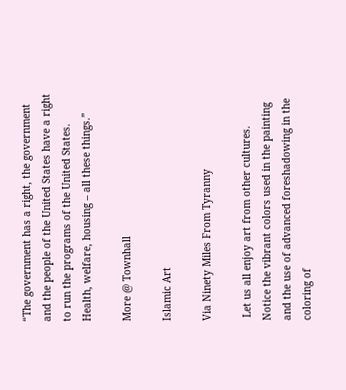“The government has a right, the government and the people of the United States have a right to run the programs of the United States. Health, welfare, housing – all these things.”

More @ Townhall

Islamic Art

Via Ninety Miles From Tyranny

 Let us all enjoy art from other cultures.  Notice the vibrant colors used in the painting and the use of advanced foreshadowing in the coloring of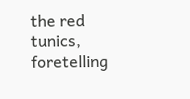the red tunics, foretelling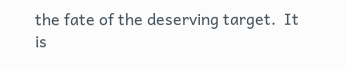the fate of the deserving target.  It is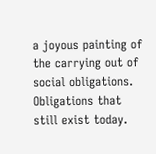a joyous painting of the carrying out of social obligations.  Obligations that still exist today.